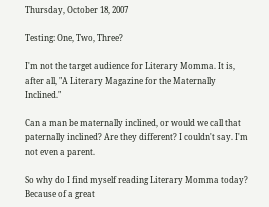Thursday, October 18, 2007

Testing: One, Two, Three?

I'm not the target audience for Literary Momma. It is, after all, "A Literary Magazine for the Maternally Inclined."

Can a man be maternally inclined, or would we call that paternally inclined? Are they different? I couldn't say. I'm not even a parent.

So why do I find myself reading Literary Momma today? Because of a great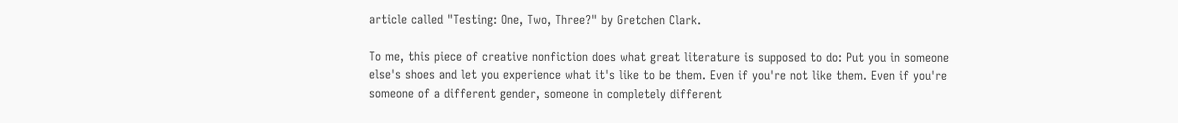article called "Testing: One, Two, Three?" by Gretchen Clark.

To me, this piece of creative nonfiction does what great literature is supposed to do: Put you in someone else's shoes and let you experience what it's like to be them. Even if you're not like them. Even if you're someone of a different gender, someone in completely different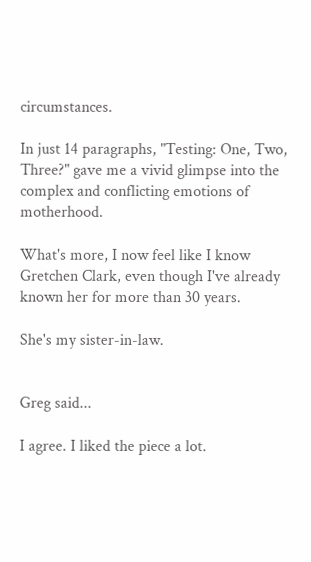circumstances.

In just 14 paragraphs, "Testing: One, Two, Three?" gave me a vivid glimpse into the complex and conflicting emotions of motherhood.

What's more, I now feel like I know Gretchen Clark, even though I've already known her for more than 30 years.

She's my sister-in-law.


Greg said...

I agree. I liked the piece a lot.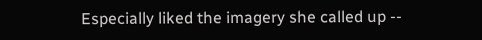Especially liked the imagery she called up --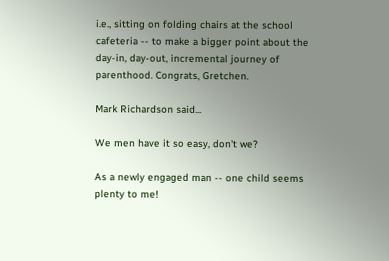i.e., sitting on folding chairs at the school cafeteria -- to make a bigger point about the day-in, day-out, incremental journey of parenthood. Congrats, Gretchen.

Mark Richardson said...

We men have it so easy, don't we?

As a newly engaged man -- one child seems plenty to me!